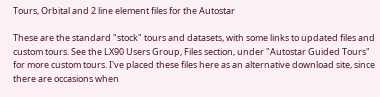Tours, Orbital and 2 line element files for the Autostar

These are the standard "stock" tours and datasets, with some links to updated files and custom tours. See the LX90 Users Group, Files section, under "Autostar Guided Tours" for more custom tours. I've placed these files here as an alternative download site, since there are occasions when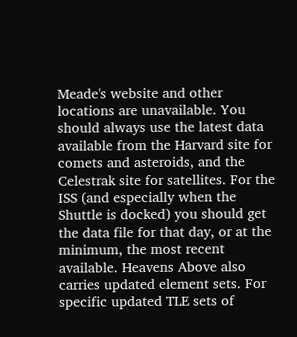Meade's website and other locations are unavailable. You should always use the latest data available from the Harvard site for comets and asteroids, and the Celestrak site for satellites. For the ISS (and especially when the Shuttle is docked) you should get the data file for that day, or at the minimum, the most recent available. Heavens Above also carries updated element sets. For specific updated TLE sets of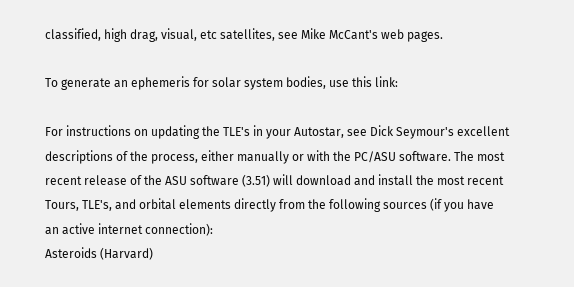classified, high drag, visual, etc satellites, see Mike McCant's web pages.

To generate an ephemeris for solar system bodies, use this link:

For instructions on updating the TLE's in your Autostar, see Dick Seymour's excellent descriptions of the process, either manually or with the PC/ASU software. The most recent release of the ASU software (3.51) will download and install the most recent Tours, TLE's, and orbital elements directly from the following sources (if you have an active internet connection):
Asteroids (Harvard)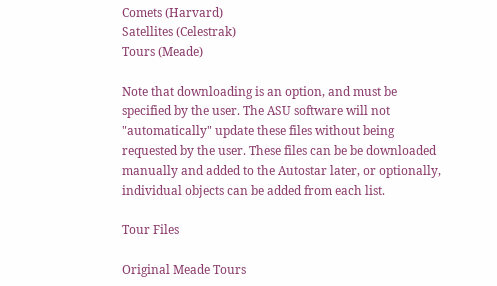Comets (Harvard)
Satellites (Celestrak)
Tours (Meade)

Note that downloading is an option, and must be specified by the user. The ASU software will not "automatically" update these files without being requested by the user. These files can be be downloaded manually and added to the Autostar later, or optionally, individual objects can be added from each list.

Tour Files

Original Meade Tours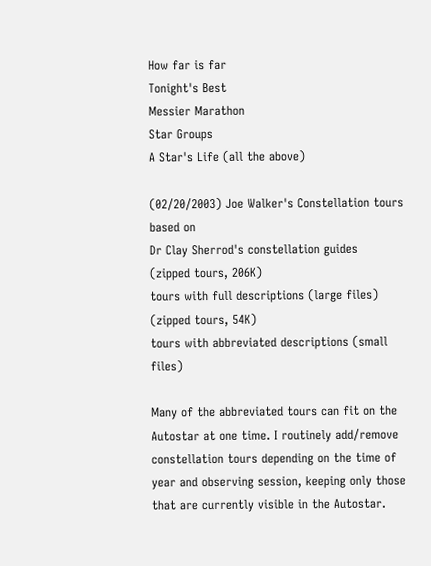How far is far
Tonight's Best
Messier Marathon
Star Groups
A Star's Life (all the above)

(02/20/2003) Joe Walker's Constellation tours
based on
Dr Clay Sherrod's constellation guides
(zipped tours, 206K)
tours with full descriptions (large files)
(zipped tours, 54K)
tours with abbreviated descriptions (small files)

Many of the abbreviated tours can fit on the Autostar at one time. I routinely add/remove constellation tours depending on the time of year and observing session, keeping only those that are currently visible in the Autostar.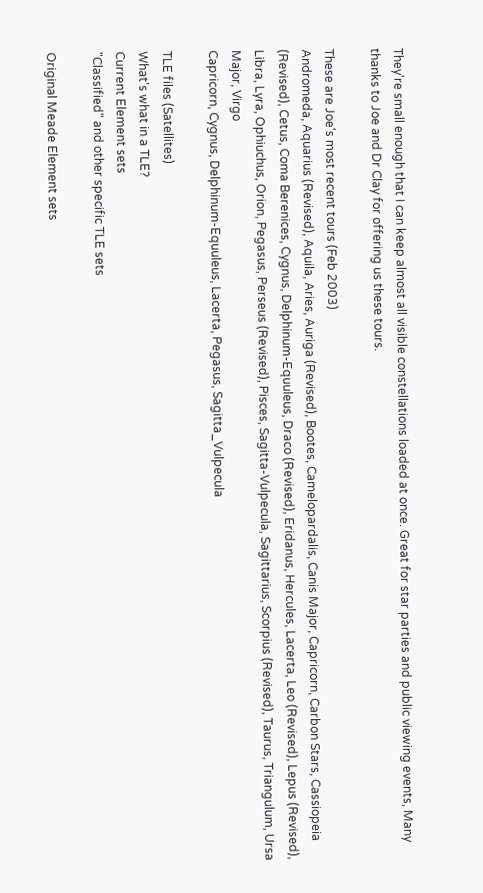They're small enough that I can keep almost all visible constellations loaded at once. Great for star parties and public viewing events, Many thanks to Joe and Dr Clay for offering us these tours.

These are Joe's most recent tours (Feb 2003)
Andromeda, Aquarius (Revised), Aquila, Aries, Auriga (Revised), Bootes, Camelopardalis, Canis Major, Capricorn, Carbon Stars, Cassiopeia (Revised), Cetus, Coma Berenices, Cygnus, Delphinum-Equuleus, Draco (Revised), Eridanus, Hercules, Lacerta, Leo (Revised), Lepus (Revised), Libra, Lyra, Ophiuchus, Orion, Pegasus, Perseus (Revised), Pisces, Sagitta-Vulpecula, Sagittarius, Scorpius (Revised), Taurus, Triangulum, Ursa Major, Virgo
Capricorn, Cygnus, Delphinum-Equuleus, Lacerta, Pegasus, Sagitta_Vulpecula

TLE files (Satellites)
What's what in a TLE?
Current Element sets
"Classified" and other specific TLE sets

Original Meade Element sets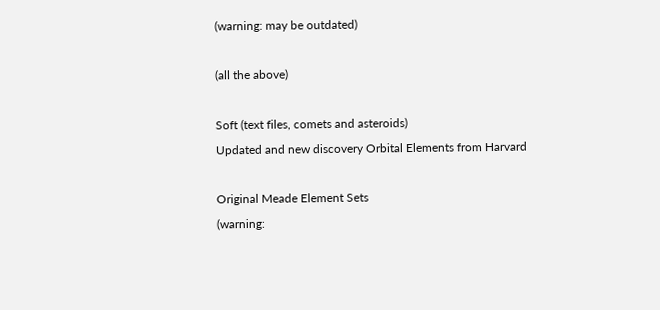(warning: may be outdated)

(all the above)

Soft (text files, comets and asteroids)
Updated and new discovery Orbital Elements from Harvard

Original Meade Element Sets
(warning: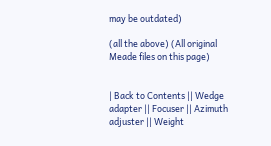may be outdated)

(all the above) (All original Meade files on this page)


| Back to Contents || Wedge adapter || Focuser || Azimuth adjuster || Weight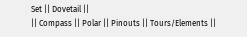Set || Dovetail ||
|| Compass || Polar || Pinouts || Tours/Elements ||